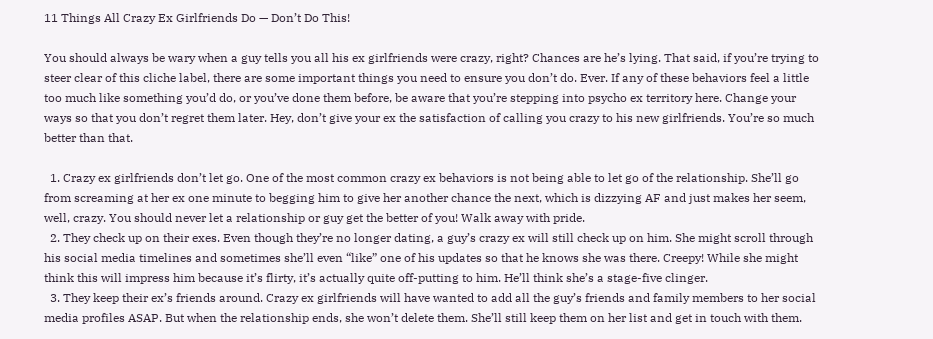11 Things All Crazy Ex Girlfriends Do — Don’t Do This!

You should always be wary when a guy tells you all his ex girlfriends were crazy, right? Chances are he’s lying. That said, if you’re trying to steer clear of this cliche label, there are some important things you need to ensure you don’t do. Ever. If any of these behaviors feel a little too much like something you’d do, or you’ve done them before, be aware that you’re stepping into psycho ex territory here. Change your ways so that you don’t regret them later. Hey, don’t give your ex the satisfaction of calling you crazy to his new girlfriends. You’re so much better than that.

  1. Crazy ex girlfriends don’t let go. One of the most common crazy ex behaviors is not being able to let go of the relationship. She’ll go from screaming at her ex one minute to begging him to give her another chance the next, which is dizzying AF and just makes her seem, well, crazy. You should never let a relationship or guy get the better of you! Walk away with pride.
  2. They check up on their exes. Even though they’re no longer dating, a guy’s crazy ex will still check up on him. She might scroll through his social media timelines and sometimes she’ll even “like” one of his updates so that he knows she was there. Creepy! While she might think this will impress him because it’s flirty, it’s actually quite off-putting to him. He’ll think she’s a stage-five clinger.
  3. They keep their ex’s friends around. Crazy ex girlfriends will have wanted to add all the guy’s friends and family members to her social media profiles ASAP. But when the relationship ends, she won’t delete them. She’ll still keep them on her list and get in touch with them.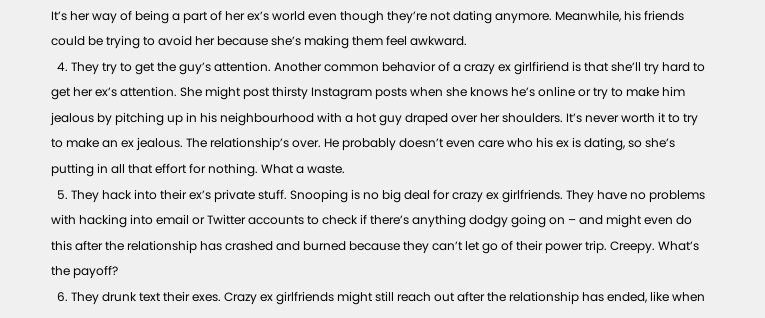It’s her way of being a part of her ex’s world even though they’re not dating anymore. Meanwhile, his friends could be trying to avoid her because she’s making them feel awkward.
  4. They try to get the guy’s attention. Another common behavior of a crazy ex girlfiriend is that she’ll try hard to get her ex’s attention. She might post thirsty Instagram posts when she knows he’s online or try to make him jealous by pitching up in his neighbourhood with a hot guy draped over her shoulders. It’s never worth it to try to make an ex jealous. The relationship’s over. He probably doesn’t even care who his ex is dating, so she’s putting in all that effort for nothing. What a waste.
  5. They hack into their ex’s private stuff. Snooping is no big deal for crazy ex girlfriends. They have no problems with hacking into email or Twitter accounts to check if there’s anything dodgy going on – and might even do this after the relationship has crashed and burned because they can’t let go of their power trip. Creepy. What’s the payoff?
  6. They drunk text their exes. Crazy ex girlfriends might still reach out after the relationship has ended, like when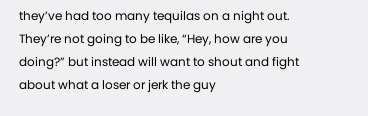they’ve had too many tequilas on a night out. They’re not going to be like, “Hey, how are you doing?” but instead will want to shout and fight about what a loser or jerk the guy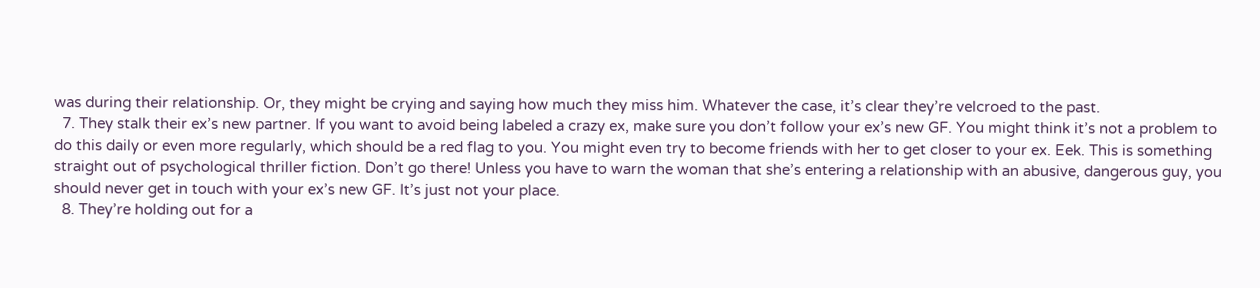was during their relationship. Or, they might be crying and saying how much they miss him. Whatever the case, it’s clear they’re velcroed to the past.
  7. They stalk their ex’s new partner. If you want to avoid being labeled a crazy ex, make sure you don’t follow your ex’s new GF. You might think it’s not a problem to do this daily or even more regularly, which should be a red flag to you. You might even try to become friends with her to get closer to your ex. Eek. This is something straight out of psychological thriller fiction. Don’t go there! Unless you have to warn the woman that she’s entering a relationship with an abusive, dangerous guy, you should never get in touch with your ex’s new GF. It’s just not your place.
  8. They’re holding out for a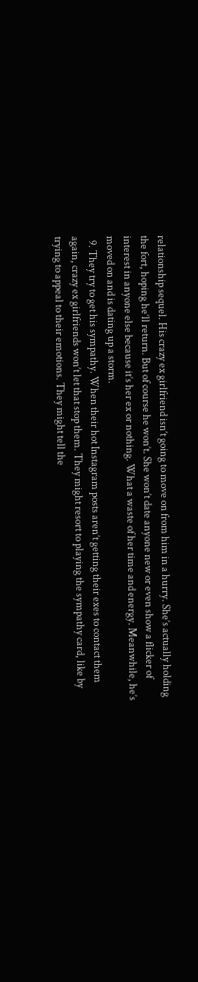relationship sequel. His crazy ex girlfriend isn’t going to move on from him in a hurry. She’s actually holding the fort, hoping he’ll return. But of course he won’t. She won’t date anyone new or even show a flicker of interest in anyone else because it’s her ex or nothing. What a waste of her time and energy. Meanwhile, he’s moved on and is dating up a storm.
  9. They try to get his sympathy. When their hot Instagram posts aren’t getting their exes to contact them again, crazy ex girlfriends won’t let that stop them. They might resort to playing the sympathy card, like by trying to appeal to their emotions. They might tell the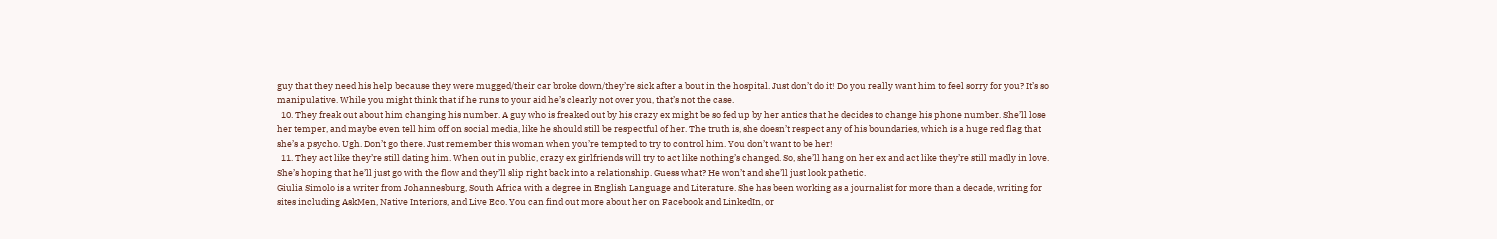guy that they need his help because they were mugged/their car broke down/they’re sick after a bout in the hospital. Just don’t do it! Do you really want him to feel sorry for you? It’s so manipulative. While you might think that if he runs to your aid he’s clearly not over you, that’s not the case.
  10. They freak out about him changing his number. A guy who is freaked out by his crazy ex might be so fed up by her antics that he decides to change his phone number. She’ll lose her temper, and maybe even tell him off on social media, like he should still be respectful of her. The truth is, she doesn’t respect any of his boundaries, which is a huge red flag that she’s a psycho. Ugh. Don’t go there. Just remember this woman when you’re tempted to try to control him. You don’t want to be her!
  11. They act like they’re still dating him. When out in public, crazy ex girlfriends will try to act like nothing’s changed. So, she’ll hang on her ex and act like they’re still madly in love. She’s hoping that he’ll just go with the flow and they’ll slip right back into a relationship. Guess what? He won’t and she’ll just look pathetic.
Giulia Simolo is a writer from Johannesburg, South Africa with a degree in English Language and Literature. She has been working as a journalist for more than a decade, writing for sites including AskMen, Native Interiors, and Live Eco. You can find out more about her on Facebook and LinkedIn, or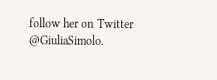follow her on Twitter @GiuliaSimolo.